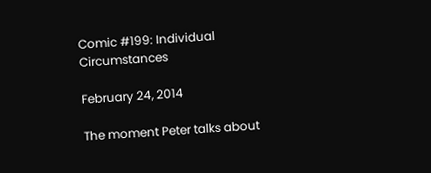Comic #199: Individual Circumstances

February 24, 2014

The moment Peter talks about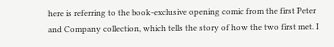here is referring to the book-exclusive opening comic from the first Peter and Company collection, which tells the story of how the two first met. I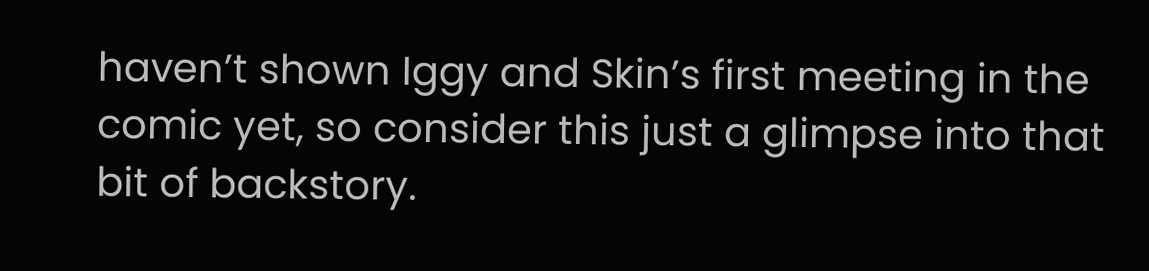haven’t shown Iggy and Skin’s first meeting in the comic yet, so consider this just a glimpse into that bit of backstory.